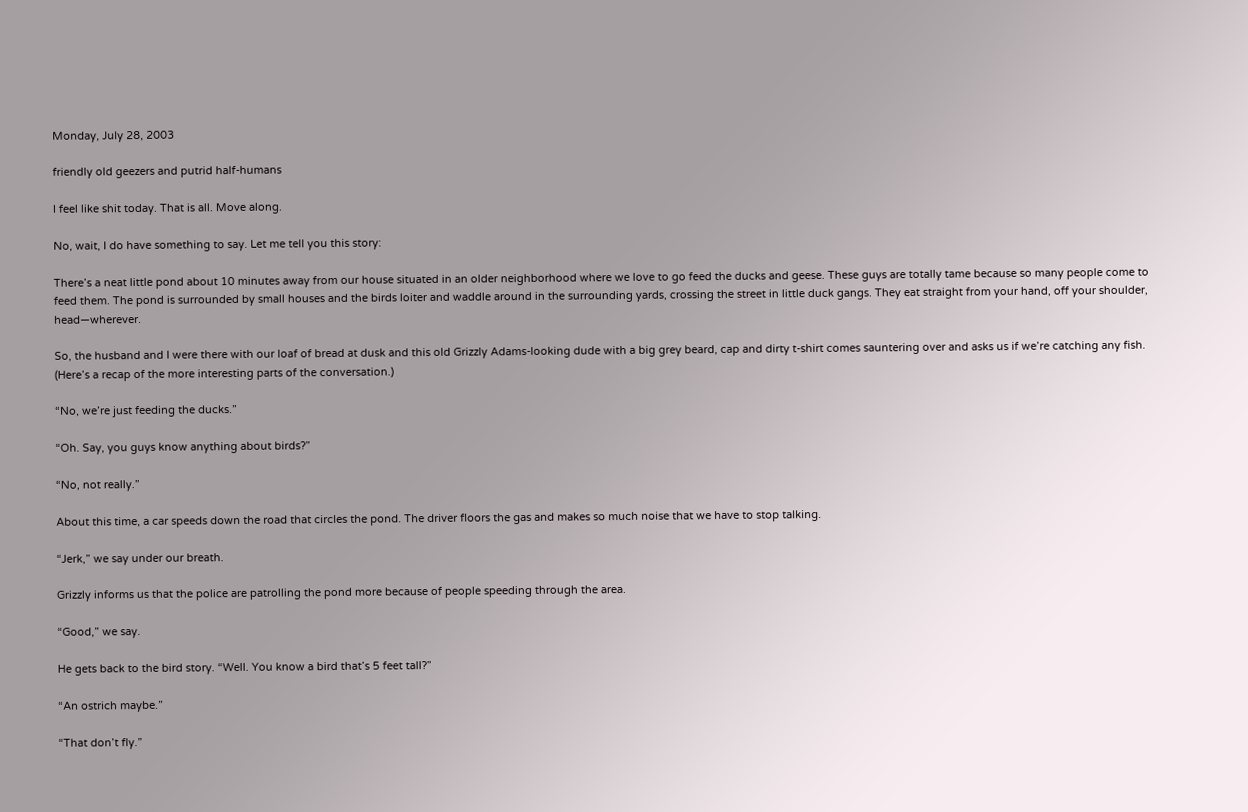Monday, July 28, 2003

friendly old geezers and putrid half-humans

I feel like shit today. That is all. Move along.

No, wait, I do have something to say. Let me tell you this story:

There’s a neat little pond about 10 minutes away from our house situated in an older neighborhood where we love to go feed the ducks and geese. These guys are totally tame because so many people come to feed them. The pond is surrounded by small houses and the birds loiter and waddle around in the surrounding yards, crossing the street in little duck gangs. They eat straight from your hand, off your shoulder, head—wherever.

So, the husband and I were there with our loaf of bread at dusk and this old Grizzly Adams-looking dude with a big grey beard, cap and dirty t-shirt comes sauntering over and asks us if we’re catching any fish. (Here’s a recap of the more interesting parts of the conversation.)

“No, we’re just feeding the ducks.”

“Oh. Say, you guys know anything about birds?”

“No, not really.”

About this time, a car speeds down the road that circles the pond. The driver floors the gas and makes so much noise that we have to stop talking.

“Jerk,” we say under our breath.

Grizzly informs us that the police are patrolling the pond more because of people speeding through the area.

“Good,” we say.

He gets back to the bird story. “Well. You know a bird that’s 5 feet tall?”

“An ostrich maybe.”

“That don’t fly.”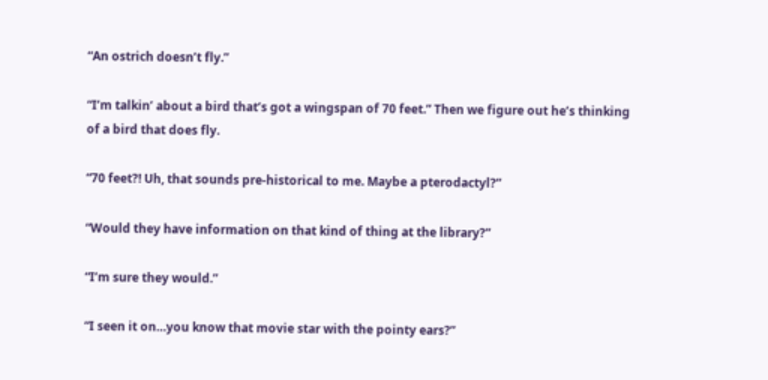“An ostrich doesn’t fly.”

“I’m talkin’ about a bird that’s got a wingspan of 70 feet.” Then we figure out he’s thinking of a bird that does fly.

“70 feet?! Uh, that sounds pre-historical to me. Maybe a pterodactyl?”

“Would they have information on that kind of thing at the library?”

“I’m sure they would.”

“I seen it on…you know that movie star with the pointy ears?”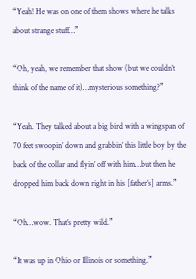“Yeah! He was on one of them shows where he talks about strange stuff…”

“Oh, yeah, we remember that show (but we couldn’t think of the name of it)…mysterious something?”

“Yeah. They talked about a big bird with a wingspan of 70 feet swoopin’ down and grabbin’ this little boy by the back of the collar and flyin’ off with him…but then he dropped him back down right in his [father’s] arms.”

“Oh…wow. That’s pretty wild.”

“It was up in Ohio or Illinois or something.”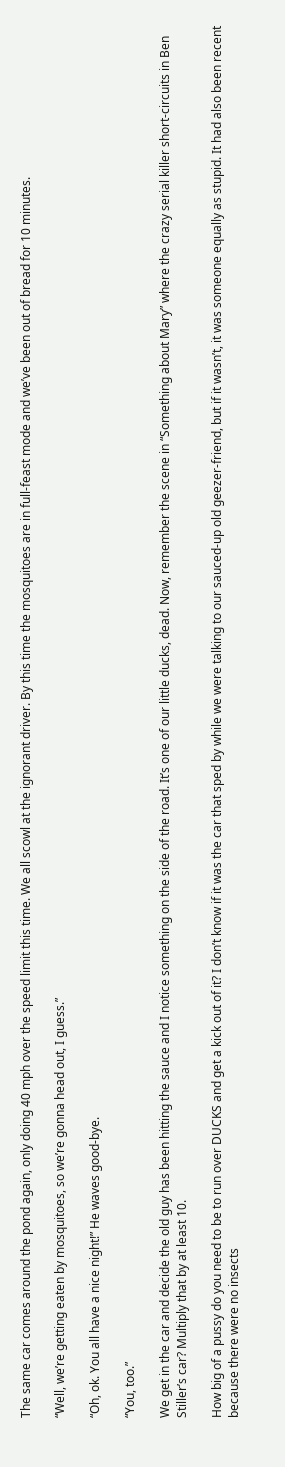The same car comes around the pond again, only doing 40 mph over the speed limit this time. We all scowl at the ignorant driver. By this time the mosquitoes are in full-feast mode and we’ve been out of bread for 10 minutes.

“Well, we’re getting eaten by mosquitoes, so we’re gonna head out, I guess.”

“Oh, ok. You all have a nice night!” He waves good-bye.

“You, too.”

We get in the car and decide the old guy has been hitting the sauce and I notice something on the side of the road. It’s one of our little ducks, dead. Now, remember the scene in “Something about Mary” where the crazy serial killer short-circuits in Ben Stiller’s car? Multiply that by at least 10.

How big of a pussy do you need to be to run over DUCKS and get a kick out of it? I don’t know if it was the car that sped by while we were talking to our sauced-up old geezer-friend, but if it wasn’t, it was someone equally as stupid. It had also been recent because there were no insects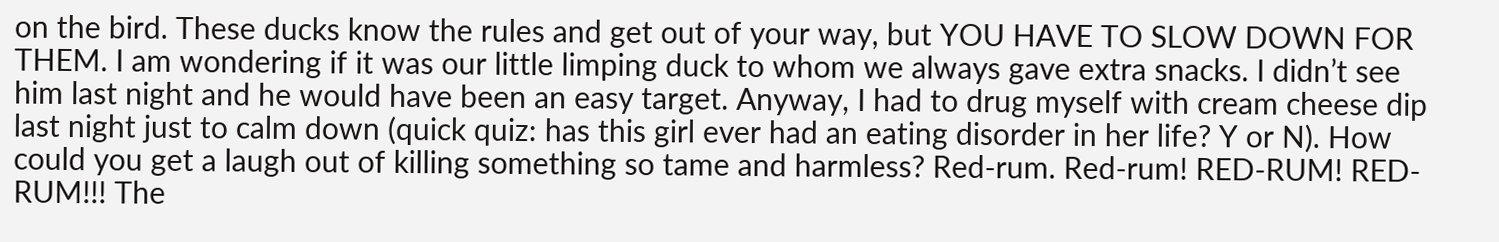on the bird. These ducks know the rules and get out of your way, but YOU HAVE TO SLOW DOWN FOR THEM. I am wondering if it was our little limping duck to whom we always gave extra snacks. I didn’t see him last night and he would have been an easy target. Anyway, I had to drug myself with cream cheese dip last night just to calm down (quick quiz: has this girl ever had an eating disorder in her life? Y or N). How could you get a laugh out of killing something so tame and harmless? Red-rum. Red-rum! RED-RUM! RED-RUM!!! The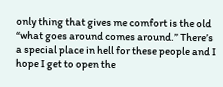only thing that gives me comfort is the old “what goes around comes around.” There’s a special place in hell for these people and I hope I get to open the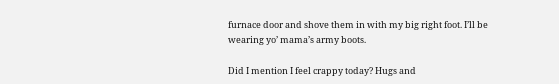furnace door and shove them in with my big right foot. I’ll be wearing yo’ mama’s army boots.

Did I mention I feel crappy today? Hugs and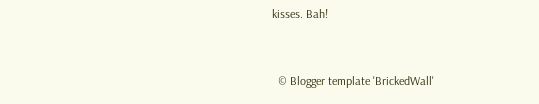kisses. Bah!


  © Blogger template 'BrickedWall'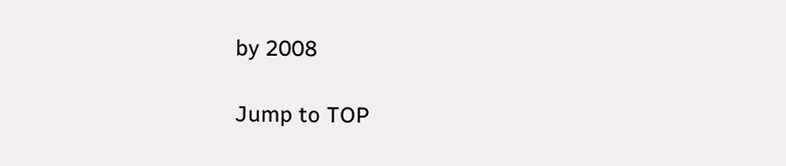by 2008

Jump to TOP